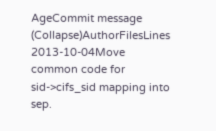AgeCommit message (Collapse)AuthorFilesLines
2013-10-04Move common code for sid->cifs_sid mapping into sep.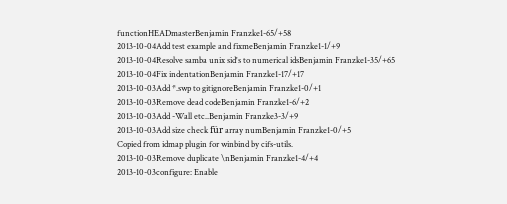functionHEADmasterBenjamin Franzke1-65/+58
2013-10-04Add test example and fixmeBenjamin Franzke1-1/+9
2013-10-04Resolve samba unix sid's to numerical idsBenjamin Franzke1-35/+65
2013-10-04Fix indentationBenjamin Franzke1-17/+17
2013-10-03Add *.swp to gitignoreBenjamin Franzke1-0/+1
2013-10-03Remove dead codeBenjamin Franzke1-6/+2
2013-10-03Add -Wall etc..Benjamin Franzke3-3/+9
2013-10-03Add size check für array numBenjamin Franzke1-0/+5
Copied from idmap plugin for winbind by cifs-utils.
2013-10-03Remove duplicate \nBenjamin Franzke1-4/+4
2013-10-03configure: Enable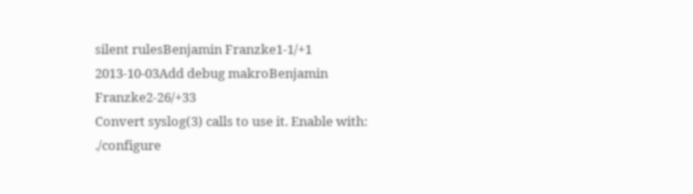silent rulesBenjamin Franzke1-1/+1
2013-10-03Add debug makroBenjamin Franzke2-26/+33
Convert syslog(3) calls to use it. Enable with: ./configure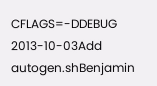CFLAGS=-DDEBUG
2013-10-03Add autogen.shBenjamin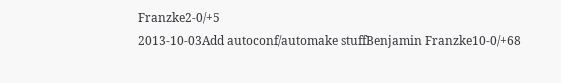Franzke2-0/+5
2013-10-03Add autoconf/automake stuffBenjamin Franzke10-0/+68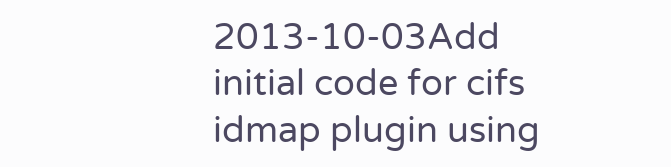2013-10-03Add initial code for cifs idmap plugin using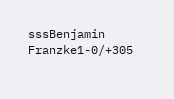sssBenjamin Franzke1-0/+305